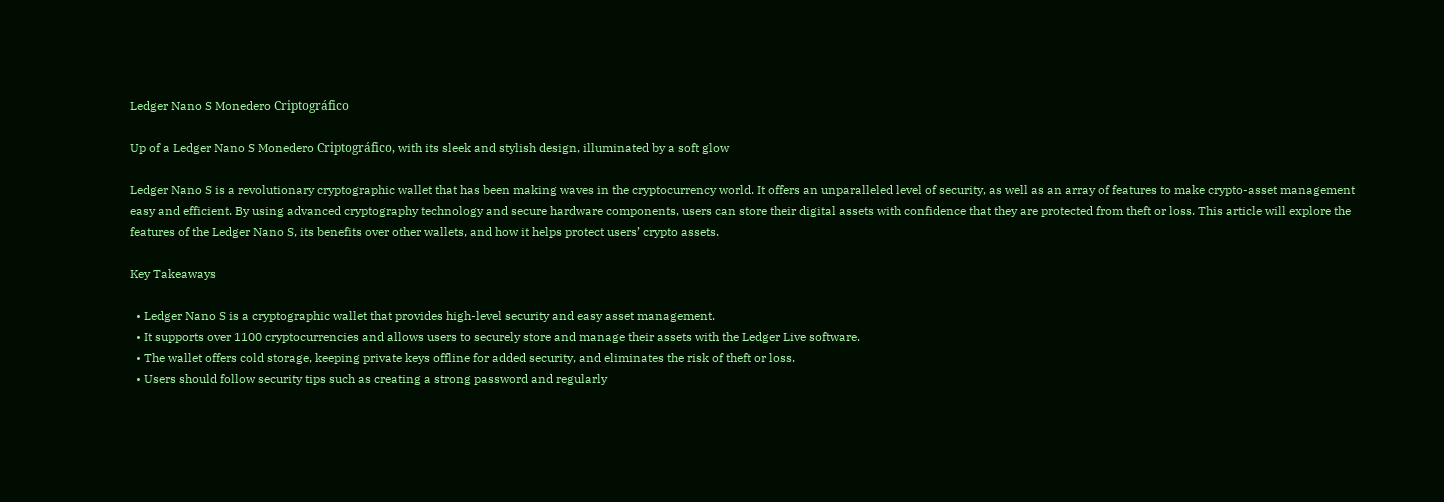Ledger Nano S Monedero Criptográfico

Up of a Ledger Nano S Monedero Criptográfico, with its sleek and stylish design, illuminated by a soft glow

Ledger Nano S is a revolutionary cryptographic wallet that has been making waves in the cryptocurrency world. It offers an unparalleled level of security, as well as an array of features to make crypto-asset management easy and efficient. By using advanced cryptography technology and secure hardware components, users can store their digital assets with confidence that they are protected from theft or loss. This article will explore the features of the Ledger Nano S, its benefits over other wallets, and how it helps protect users’ crypto assets.

Key Takeaways

  • Ledger Nano S is a cryptographic wallet that provides high-level security and easy asset management.
  • It supports over 1100 cryptocurrencies and allows users to securely store and manage their assets with the Ledger Live software.
  • The wallet offers cold storage, keeping private keys offline for added security, and eliminates the risk of theft or loss.
  • Users should follow security tips such as creating a strong password and regularly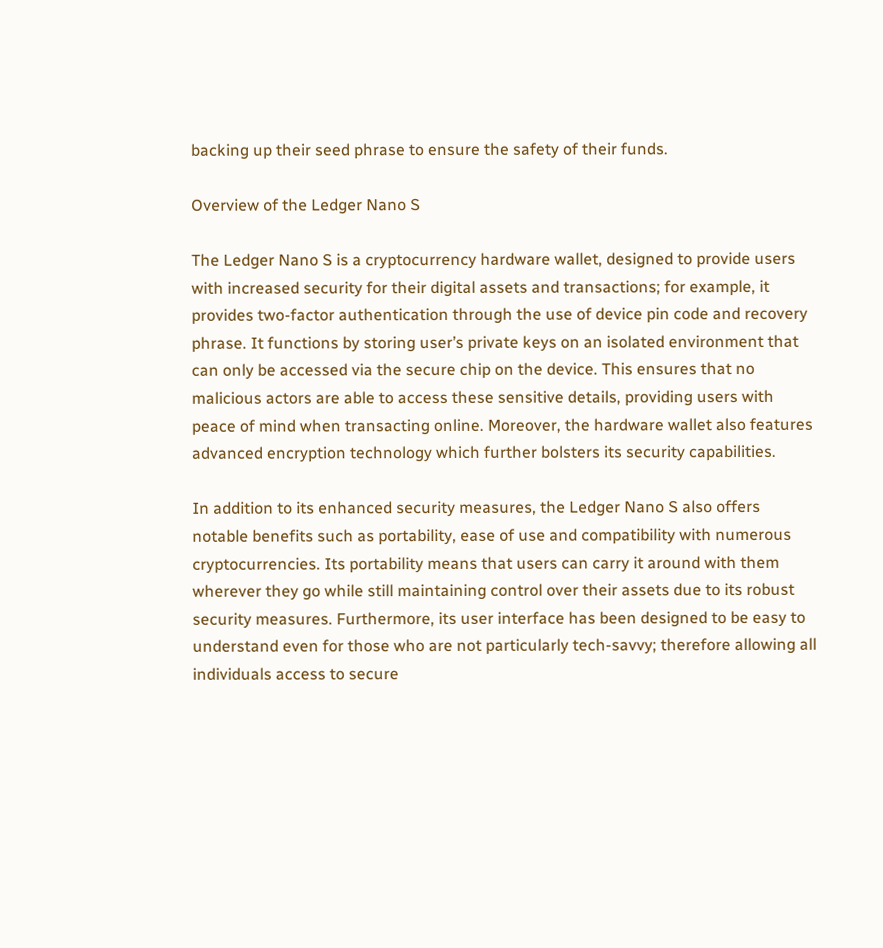backing up their seed phrase to ensure the safety of their funds.

Overview of the Ledger Nano S

The Ledger Nano S is a cryptocurrency hardware wallet, designed to provide users with increased security for their digital assets and transactions; for example, it provides two-factor authentication through the use of device pin code and recovery phrase. It functions by storing user’s private keys on an isolated environment that can only be accessed via the secure chip on the device. This ensures that no malicious actors are able to access these sensitive details, providing users with peace of mind when transacting online. Moreover, the hardware wallet also features advanced encryption technology which further bolsters its security capabilities.

In addition to its enhanced security measures, the Ledger Nano S also offers notable benefits such as portability, ease of use and compatibility with numerous cryptocurrencies. Its portability means that users can carry it around with them wherever they go while still maintaining control over their assets due to its robust security measures. Furthermore, its user interface has been designed to be easy to understand even for those who are not particularly tech-savvy; therefore allowing all individuals access to secure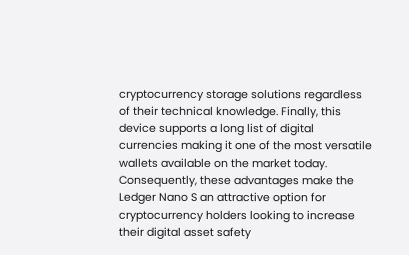cryptocurrency storage solutions regardless of their technical knowledge. Finally, this device supports a long list of digital currencies making it one of the most versatile wallets available on the market today. Consequently, these advantages make the Ledger Nano S an attractive option for cryptocurrency holders looking to increase their digital asset safety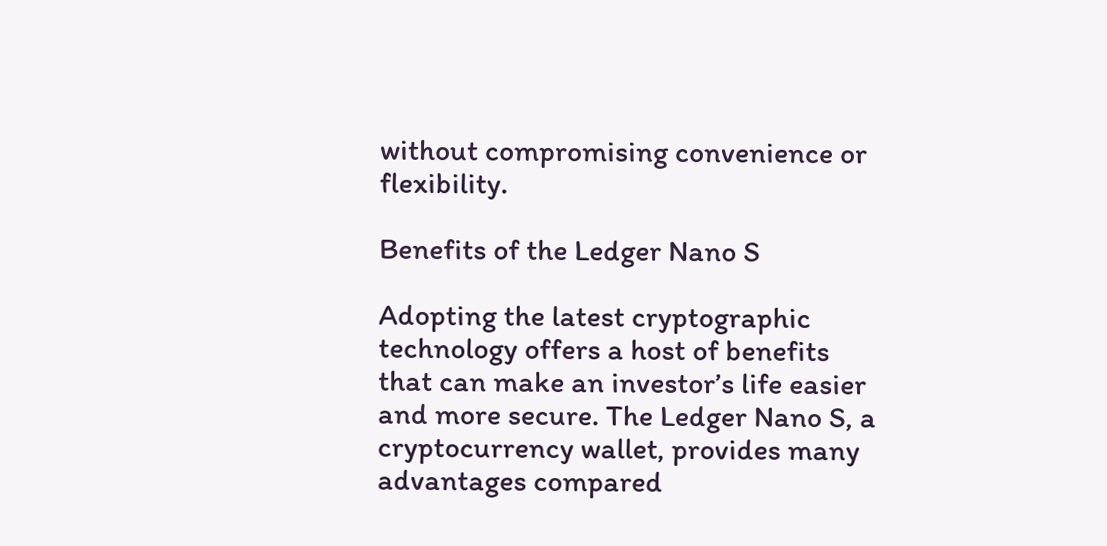without compromising convenience or flexibility.

Benefits of the Ledger Nano S

Adopting the latest cryptographic technology offers a host of benefits that can make an investor’s life easier and more secure. The Ledger Nano S, a cryptocurrency wallet, provides many advantages compared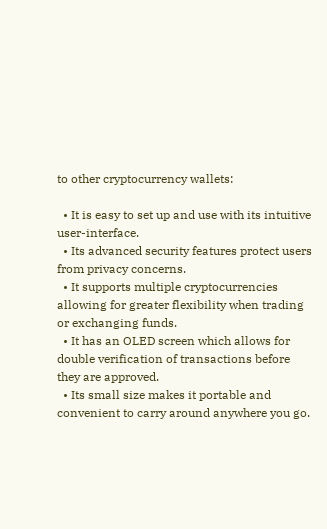to other cryptocurrency wallets:

  • It is easy to set up and use with its intuitive user-interface.
  • Its advanced security features protect users from privacy concerns.
  • It supports multiple cryptocurrencies allowing for greater flexibility when trading or exchanging funds.
  • It has an OLED screen which allows for double verification of transactions before they are approved.
  • Its small size makes it portable and convenient to carry around anywhere you go.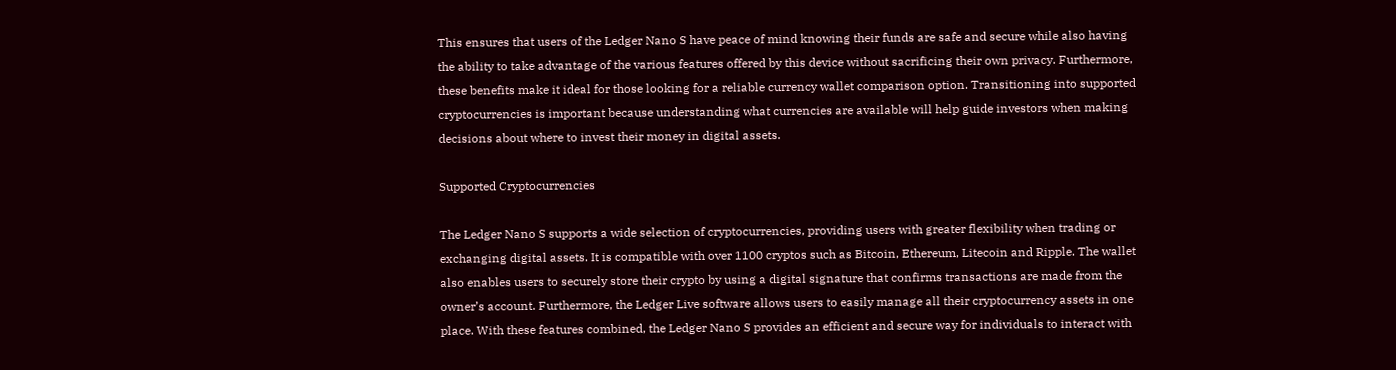This ensures that users of the Ledger Nano S have peace of mind knowing their funds are safe and secure while also having the ability to take advantage of the various features offered by this device without sacrificing their own privacy. Furthermore, these benefits make it ideal for those looking for a reliable currency wallet comparison option. Transitioning into supported cryptocurrencies is important because understanding what currencies are available will help guide investors when making decisions about where to invest their money in digital assets.

Supported Cryptocurrencies

The Ledger Nano S supports a wide selection of cryptocurrencies, providing users with greater flexibility when trading or exchanging digital assets. It is compatible with over 1100 cryptos such as Bitcoin, Ethereum, Litecoin and Ripple. The wallet also enables users to securely store their crypto by using a digital signature that confirms transactions are made from the owner’s account. Furthermore, the Ledger Live software allows users to easily manage all their cryptocurrency assets in one place. With these features combined, the Ledger Nano S provides an efficient and secure way for individuals to interact with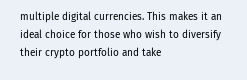multiple digital currencies. This makes it an ideal choice for those who wish to diversify their crypto portfolio and take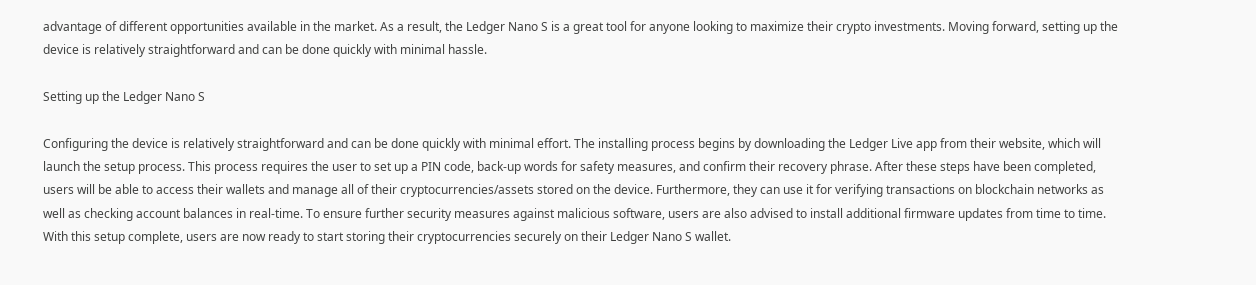advantage of different opportunities available in the market. As a result, the Ledger Nano S is a great tool for anyone looking to maximize their crypto investments. Moving forward, setting up the device is relatively straightforward and can be done quickly with minimal hassle.

Setting up the Ledger Nano S

Configuring the device is relatively straightforward and can be done quickly with minimal effort. The installing process begins by downloading the Ledger Live app from their website, which will launch the setup process. This process requires the user to set up a PIN code, back-up words for safety measures, and confirm their recovery phrase. After these steps have been completed, users will be able to access their wallets and manage all of their cryptocurrencies/assets stored on the device. Furthermore, they can use it for verifying transactions on blockchain networks as well as checking account balances in real-time. To ensure further security measures against malicious software, users are also advised to install additional firmware updates from time to time. With this setup complete, users are now ready to start storing their cryptocurrencies securely on their Ledger Nano S wallet.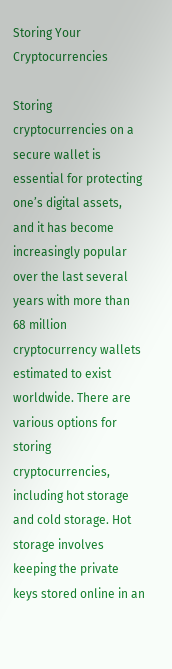Storing Your Cryptocurrencies

Storing cryptocurrencies on a secure wallet is essential for protecting one’s digital assets, and it has become increasingly popular over the last several years with more than 68 million cryptocurrency wallets estimated to exist worldwide. There are various options for storing cryptocurrencies, including hot storage and cold storage. Hot storage involves keeping the private keys stored online in an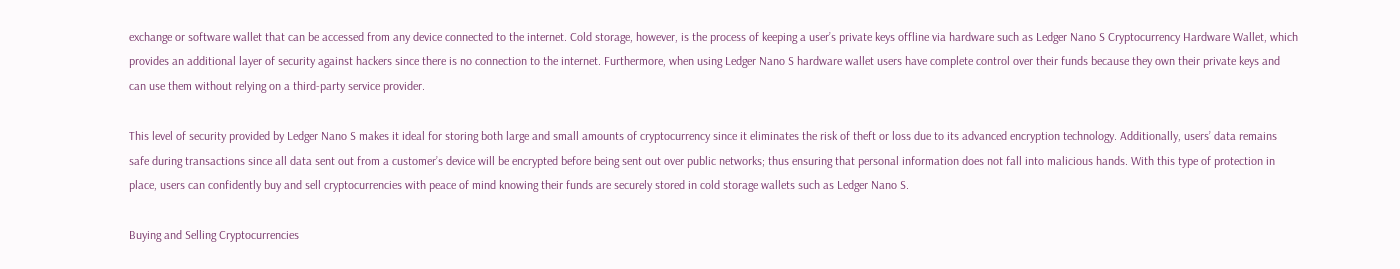exchange or software wallet that can be accessed from any device connected to the internet. Cold storage, however, is the process of keeping a user’s private keys offline via hardware such as Ledger Nano S Cryptocurrency Hardware Wallet, which provides an additional layer of security against hackers since there is no connection to the internet. Furthermore, when using Ledger Nano S hardware wallet users have complete control over their funds because they own their private keys and can use them without relying on a third-party service provider.

This level of security provided by Ledger Nano S makes it ideal for storing both large and small amounts of cryptocurrency since it eliminates the risk of theft or loss due to its advanced encryption technology. Additionally, users’ data remains safe during transactions since all data sent out from a customer’s device will be encrypted before being sent out over public networks; thus ensuring that personal information does not fall into malicious hands. With this type of protection in place, users can confidently buy and sell cryptocurrencies with peace of mind knowing their funds are securely stored in cold storage wallets such as Ledger Nano S.

Buying and Selling Cryptocurrencies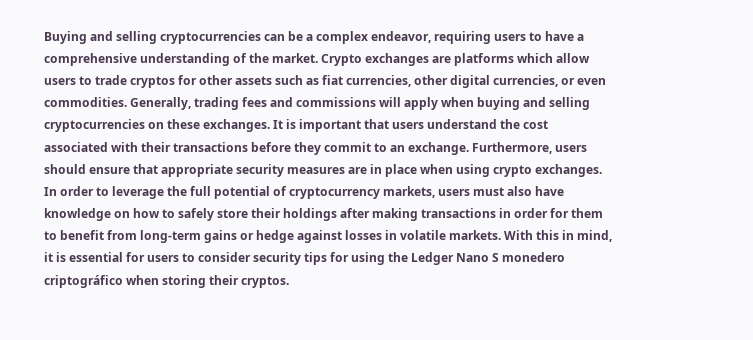Buying and selling cryptocurrencies can be a complex endeavor, requiring users to have a comprehensive understanding of the market. Crypto exchanges are platforms which allow users to trade cryptos for other assets such as fiat currencies, other digital currencies, or even commodities. Generally, trading fees and commissions will apply when buying and selling cryptocurrencies on these exchanges. It is important that users understand the cost associated with their transactions before they commit to an exchange. Furthermore, users should ensure that appropriate security measures are in place when using crypto exchanges. In order to leverage the full potential of cryptocurrency markets, users must also have knowledge on how to safely store their holdings after making transactions in order for them to benefit from long-term gains or hedge against losses in volatile markets. With this in mind, it is essential for users to consider security tips for using the Ledger Nano S monedero criptográfico when storing their cryptos.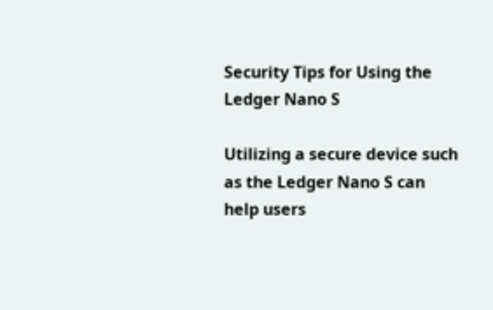Security Tips for Using the Ledger Nano S

Utilizing a secure device such as the Ledger Nano S can help users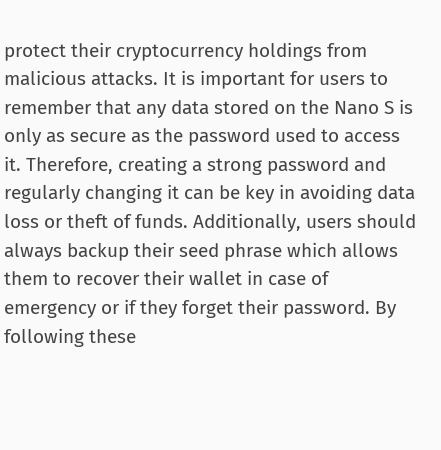protect their cryptocurrency holdings from malicious attacks. It is important for users to remember that any data stored on the Nano S is only as secure as the password used to access it. Therefore, creating a strong password and regularly changing it can be key in avoiding data loss or theft of funds. Additionally, users should always backup their seed phrase which allows them to recover their wallet in case of emergency or if they forget their password. By following these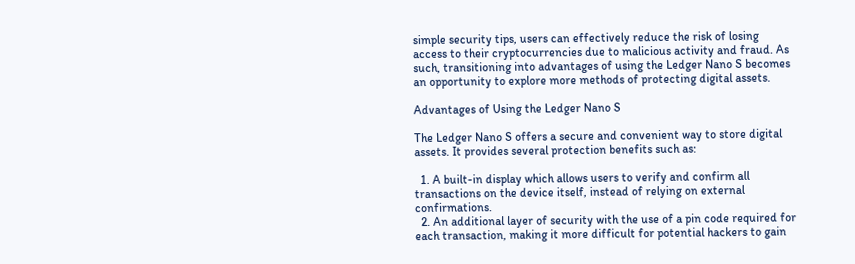simple security tips, users can effectively reduce the risk of losing access to their cryptocurrencies due to malicious activity and fraud. As such, transitioning into advantages of using the Ledger Nano S becomes an opportunity to explore more methods of protecting digital assets.

Advantages of Using the Ledger Nano S

The Ledger Nano S offers a secure and convenient way to store digital assets. It provides several protection benefits such as:

  1. A built-in display which allows users to verify and confirm all transactions on the device itself, instead of relying on external confirmations.
  2. An additional layer of security with the use of a pin code required for each transaction, making it more difficult for potential hackers to gain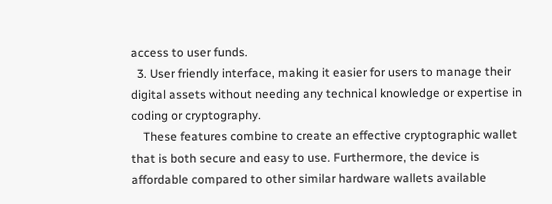access to user funds.
  3. User friendly interface, making it easier for users to manage their digital assets without needing any technical knowledge or expertise in coding or cryptography.
    These features combine to create an effective cryptographic wallet that is both secure and easy to use. Furthermore, the device is affordable compared to other similar hardware wallets available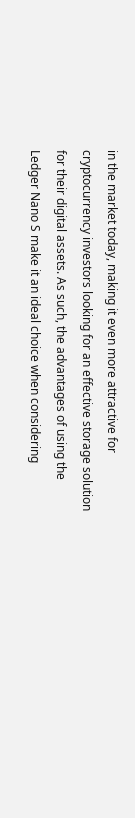in the market today, making it even more attractive for cryptocurrency investors looking for an effective storage solution for their digital assets. As such, the advantages of using the Ledger Nano S make it an ideal choice when considering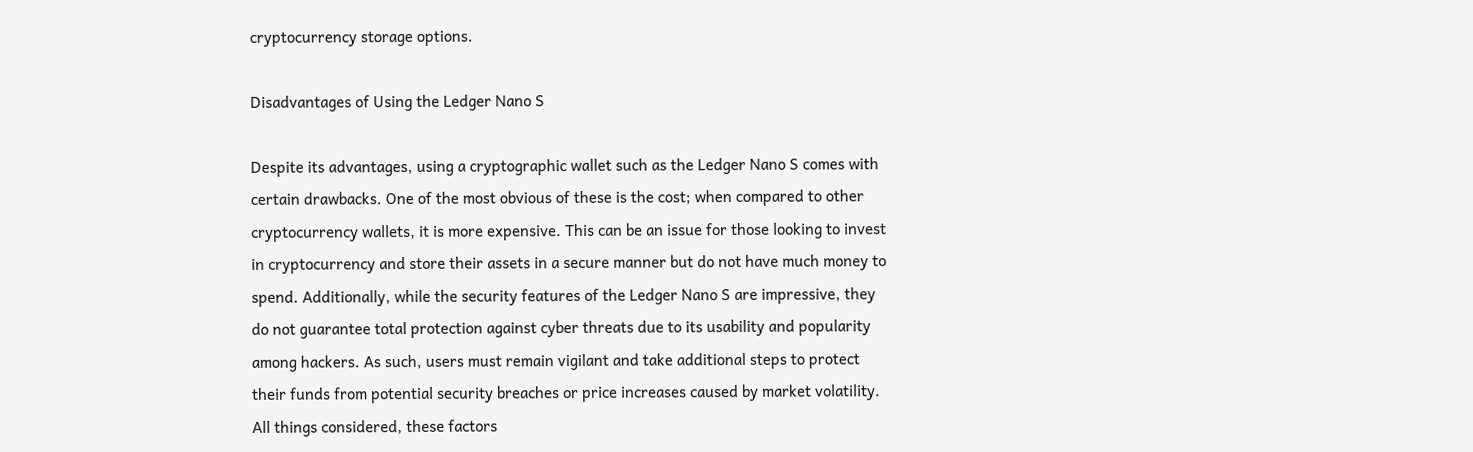cryptocurrency storage options.

Disadvantages of Using the Ledger Nano S

Despite its advantages, using a cryptographic wallet such as the Ledger Nano S comes with certain drawbacks. One of the most obvious of these is the cost; when compared to other cryptocurrency wallets, it is more expensive. This can be an issue for those looking to invest in cryptocurrency and store their assets in a secure manner but do not have much money to spend. Additionally, while the security features of the Ledger Nano S are impressive, they do not guarantee total protection against cyber threats due to its usability and popularity among hackers. As such, users must remain vigilant and take additional steps to protect their funds from potential security breaches or price increases caused by market volatility. All things considered, these factors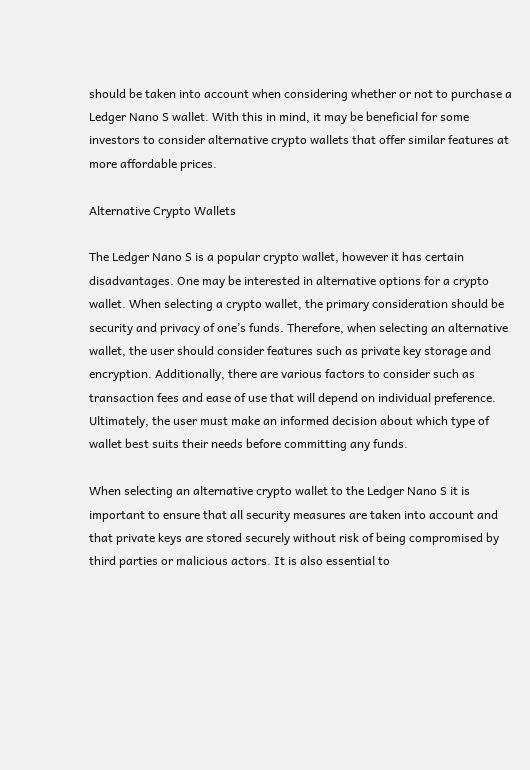should be taken into account when considering whether or not to purchase a Ledger Nano S wallet. With this in mind, it may be beneficial for some investors to consider alternative crypto wallets that offer similar features at more affordable prices.

Alternative Crypto Wallets

The Ledger Nano S is a popular crypto wallet, however it has certain disadvantages. One may be interested in alternative options for a crypto wallet. When selecting a crypto wallet, the primary consideration should be security and privacy of one’s funds. Therefore, when selecting an alternative wallet, the user should consider features such as private key storage and encryption. Additionally, there are various factors to consider such as transaction fees and ease of use that will depend on individual preference. Ultimately, the user must make an informed decision about which type of wallet best suits their needs before committing any funds.

When selecting an alternative crypto wallet to the Ledger Nano S it is important to ensure that all security measures are taken into account and that private keys are stored securely without risk of being compromised by third parties or malicious actors. It is also essential to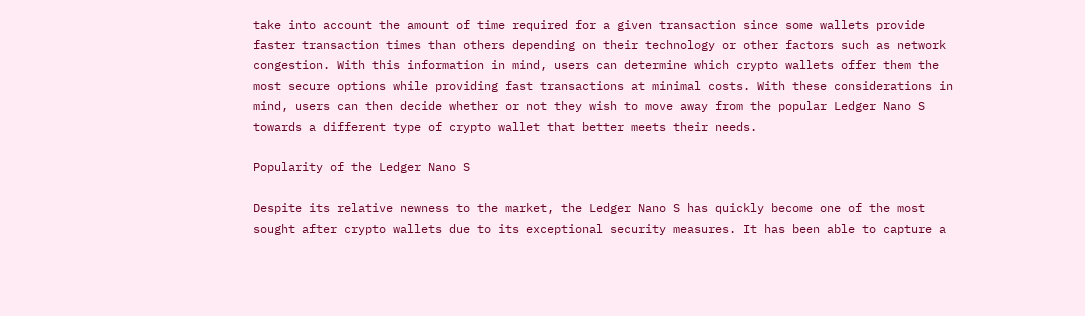take into account the amount of time required for a given transaction since some wallets provide faster transaction times than others depending on their technology or other factors such as network congestion. With this information in mind, users can determine which crypto wallets offer them the most secure options while providing fast transactions at minimal costs. With these considerations in mind, users can then decide whether or not they wish to move away from the popular Ledger Nano S towards a different type of crypto wallet that better meets their needs.

Popularity of the Ledger Nano S

Despite its relative newness to the market, the Ledger Nano S has quickly become one of the most sought after crypto wallets due to its exceptional security measures. It has been able to capture a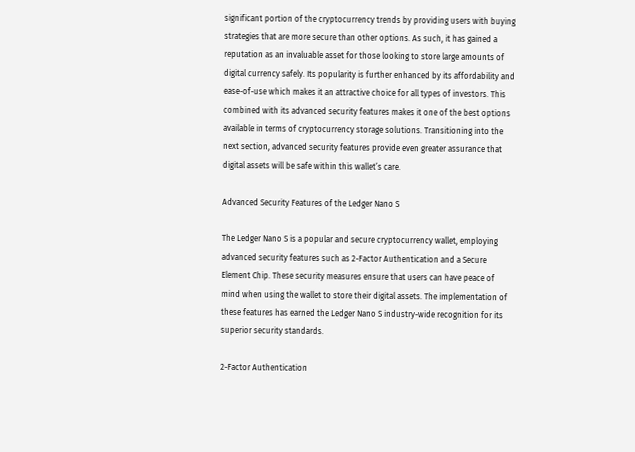significant portion of the cryptocurrency trends by providing users with buying strategies that are more secure than other options. As such, it has gained a reputation as an invaluable asset for those looking to store large amounts of digital currency safely. Its popularity is further enhanced by its affordability and ease-of-use which makes it an attractive choice for all types of investors. This combined with its advanced security features makes it one of the best options available in terms of cryptocurrency storage solutions. Transitioning into the next section, advanced security features provide even greater assurance that digital assets will be safe within this wallet’s care.

Advanced Security Features of the Ledger Nano S

The Ledger Nano S is a popular and secure cryptocurrency wallet, employing advanced security features such as 2-Factor Authentication and a Secure Element Chip. These security measures ensure that users can have peace of mind when using the wallet to store their digital assets. The implementation of these features has earned the Ledger Nano S industry-wide recognition for its superior security standards.

2-Factor Authentication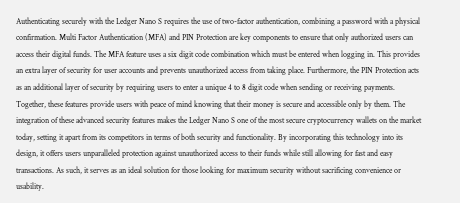Authenticating securely with the Ledger Nano S requires the use of two-factor authentication, combining a password with a physical confirmation. Multi Factor Authentication (MFA) and PIN Protection are key components to ensure that only authorized users can access their digital funds. The MFA feature uses a six digit code combination which must be entered when logging in. This provides an extra layer of security for user accounts and prevents unauthorized access from taking place. Furthermore, the PIN Protection acts as an additional layer of security by requiring users to enter a unique 4 to 8 digit code when sending or receiving payments. Together, these features provide users with peace of mind knowing that their money is secure and accessible only by them. The integration of these advanced security features makes the Ledger Nano S one of the most secure cryptocurrency wallets on the market today, setting it apart from its competitors in terms of both security and functionality. By incorporating this technology into its design, it offers users unparalleled protection against unauthorized access to their funds while still allowing for fast and easy transactions. As such, it serves as an ideal solution for those looking for maximum security without sacrificing convenience or usability.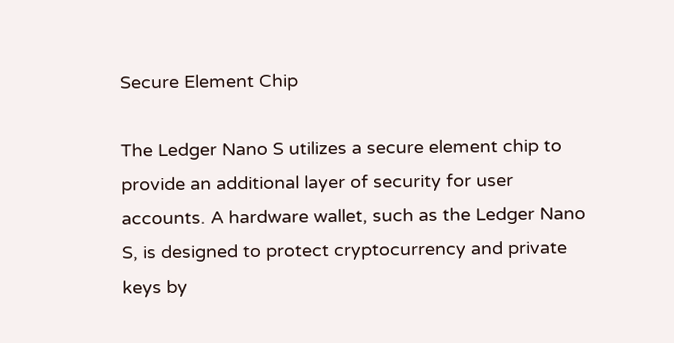Secure Element Chip

The Ledger Nano S utilizes a secure element chip to provide an additional layer of security for user accounts. A hardware wallet, such as the Ledger Nano S, is designed to protect cryptocurrency and private keys by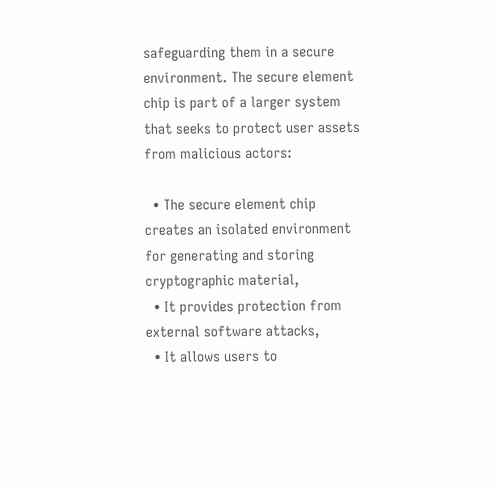safeguarding them in a secure environment. The secure element chip is part of a larger system that seeks to protect user assets from malicious actors:

  • The secure element chip creates an isolated environment for generating and storing cryptographic material,
  • It provides protection from external software attacks,
  • It allows users to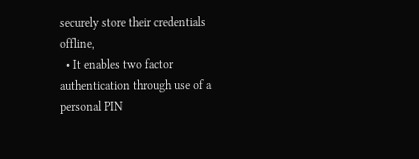securely store their credentials offline,
  • It enables two factor authentication through use of a personal PIN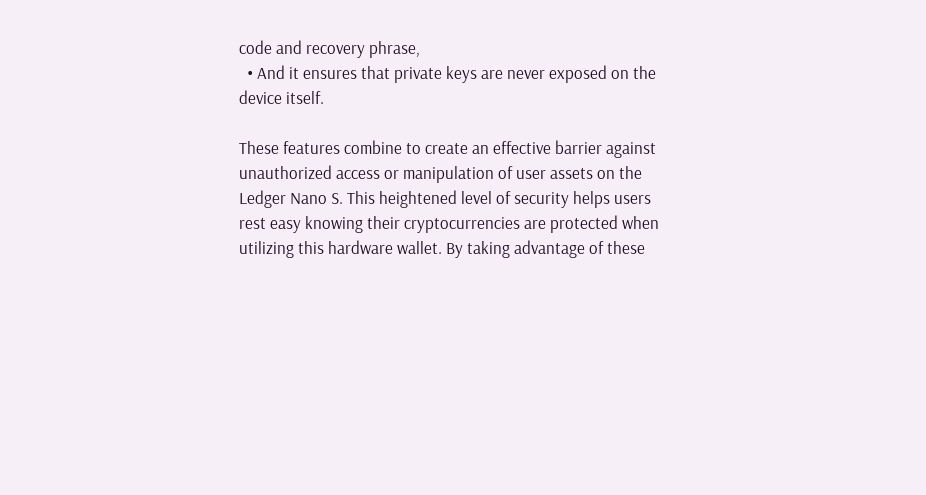code and recovery phrase,
  • And it ensures that private keys are never exposed on the device itself.

These features combine to create an effective barrier against unauthorized access or manipulation of user assets on the Ledger Nano S. This heightened level of security helps users rest easy knowing their cryptocurrencies are protected when utilizing this hardware wallet. By taking advantage of these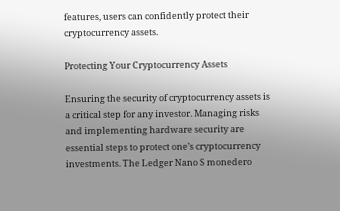features, users can confidently protect their cryptocurrency assets.

Protecting Your Cryptocurrency Assets

Ensuring the security of cryptocurrency assets is a critical step for any investor. Managing risks and implementing hardware security are essential steps to protect one’s cryptocurrency investments. The Ledger Nano S monedero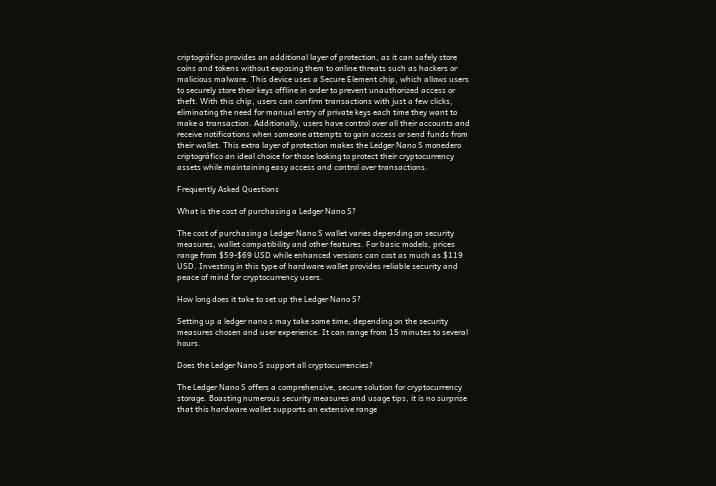criptográfico provides an additional layer of protection, as it can safely store coins and tokens without exposing them to online threats such as hackers or malicious malware. This device uses a Secure Element chip, which allows users to securely store their keys offline in order to prevent unauthorized access or theft. With this chip, users can confirm transactions with just a few clicks, eliminating the need for manual entry of private keys each time they want to make a transaction. Additionally, users have control over all their accounts and receive notifications when someone attempts to gain access or send funds from their wallet. This extra layer of protection makes the Ledger Nano S monedero criptográfico an ideal choice for those looking to protect their cryptocurrency assets while maintaining easy access and control over transactions.

Frequently Asked Questions

What is the cost of purchasing a Ledger Nano S?

The cost of purchasing a Ledger Nano S wallet varies depending on security measures, wallet compatibility and other features. For basic models, prices range from $59-$69 USD while enhanced versions can cost as much as $119 USD. Investing in this type of hardware wallet provides reliable security and peace of mind for cryptocurrency users.

How long does it take to set up the Ledger Nano S?

Setting up a ledger nano s may take some time, depending on the security measures chosen and user experience. It can range from 15 minutes to several hours.

Does the Ledger Nano S support all cryptocurrencies?

The Ledger Nano S offers a comprehensive, secure solution for cryptocurrency storage. Boasting numerous security measures and usage tips, it is no surprise that this hardware wallet supports an extensive range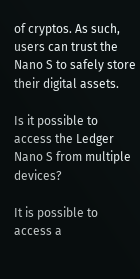of cryptos. As such, users can trust the Nano S to safely store their digital assets.

Is it possible to access the Ledger Nano S from multiple devices?

It is possible to access a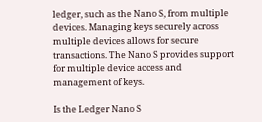ledger, such as the Nano S, from multiple devices. Managing keys securely across multiple devices allows for secure transactions. The Nano S provides support for multiple device access and management of keys.

Is the Ledger Nano S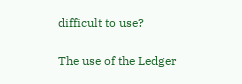difficult to use?

The use of the Ledger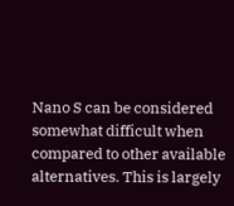Nano S can be considered somewhat difficult when compared to other available alternatives. This is largely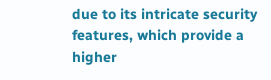due to its intricate security features, which provide a higher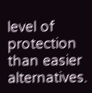level of protection than easier alternatives.